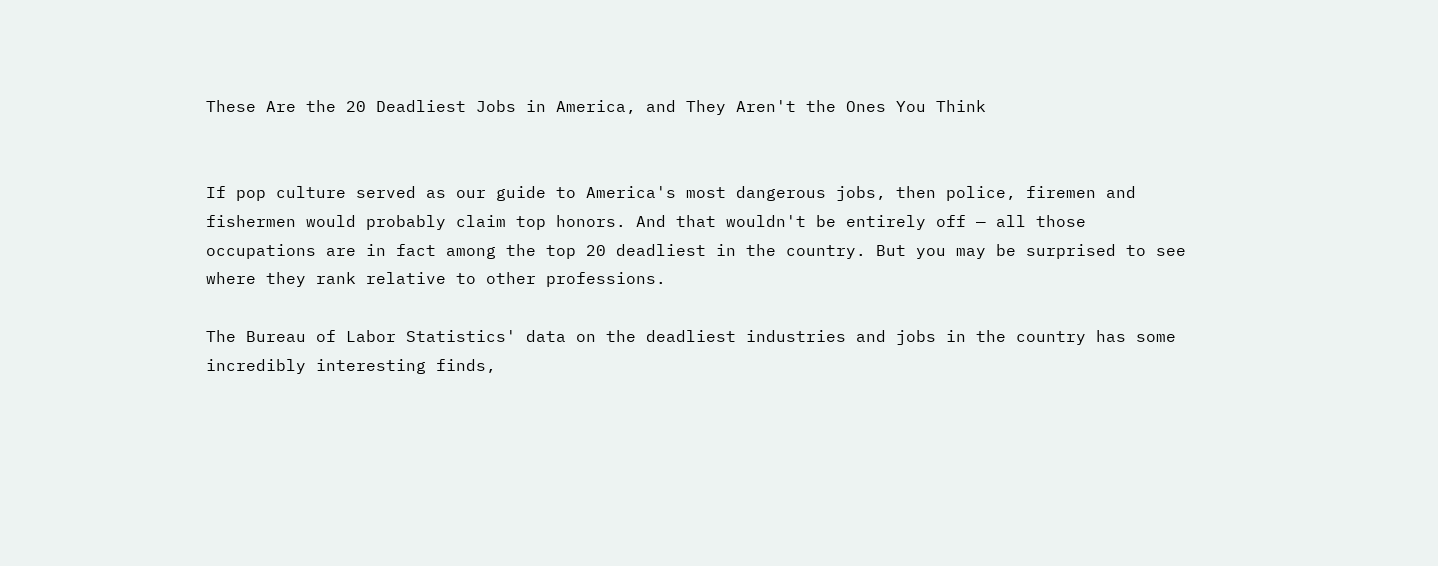These Are the 20 Deadliest Jobs in America, and They Aren't the Ones You Think


If pop culture served as our guide to America's most dangerous jobs, then police, firemen and fishermen would probably claim top honors. And that wouldn't be entirely off — all those occupations are in fact among the top 20 deadliest in the country. But you may be surprised to see where they rank relative to other professions.

The Bureau of Labor Statistics' data on the deadliest industries and jobs in the country has some incredibly interesting finds,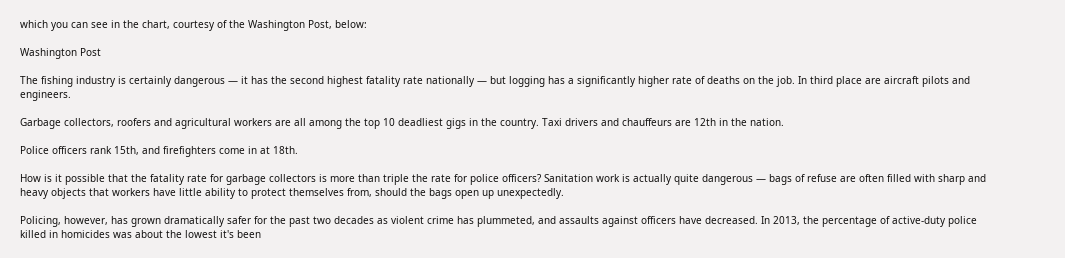which you can see in the chart, courtesy of the Washington Post, below:

Washington Post

The fishing industry is certainly dangerous — it has the second highest fatality rate nationally — but logging has a significantly higher rate of deaths on the job. In third place are aircraft pilots and engineers.

Garbage collectors, roofers and agricultural workers are all among the top 10 deadliest gigs in the country. Taxi drivers and chauffeurs are 12th in the nation.

Police officers rank 15th, and firefighters come in at 18th.

How is it possible that the fatality rate for garbage collectors is more than triple the rate for police officers? Sanitation work is actually quite dangerous — bags of refuse are often filled with sharp and heavy objects that workers have little ability to protect themselves from, should the bags open up unexpectedly.

Policing, however, has grown dramatically safer for the past two decades as violent crime has plummeted, and assaults against officers have decreased. In 2013, the percentage of active-duty police killed in homicides was about the lowest it's been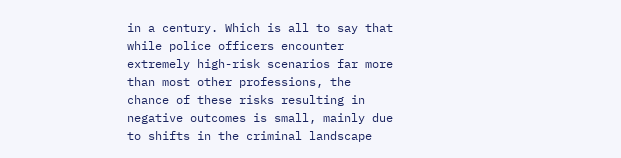in a century. Which is all to say that while police officers encounter extremely high-risk scenarios far more than most other professions, the chance of these risks resulting in negative outcomes is small, mainly due to shifts in the criminal landscape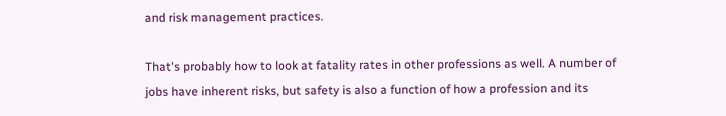and risk management practices.

That's probably how to look at fatality rates in other professions as well. A number of jobs have inherent risks, but safety is also a function of how a profession and its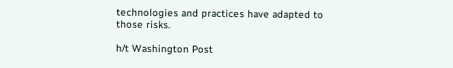technologies and practices have adapted to those risks.

h/t Washington Post